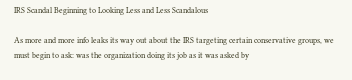IRS Scandal Beginning to Looking Less and Less Scandalous

As more and more info leaks its way out about the IRS targeting certain conservative groups, we must begin to ask: was the organization doing its job as it was asked by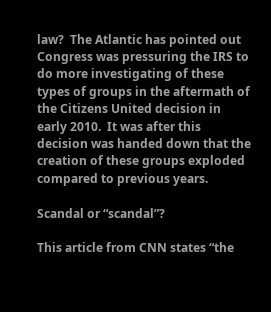law?  The Atlantic has pointed out Congress was pressuring the IRS to do more investigating of these types of groups in the aftermath of the Citizens United decision in early 2010.  It was after this decision was handed down that the creation of these groups exploded compared to previous years.

Scandal or “scandal”?

This article from CNN states “the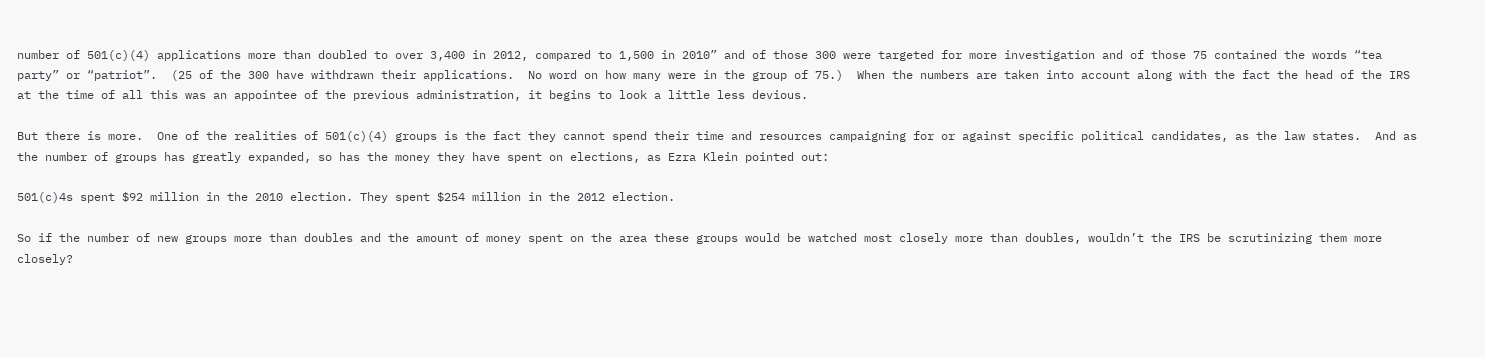number of 501(c)(4) applications more than doubled to over 3,400 in 2012, compared to 1,500 in 2010” and of those 300 were targeted for more investigation and of those 75 contained the words “tea party” or “patriot”.  (25 of the 300 have withdrawn their applications.  No word on how many were in the group of 75.)  When the numbers are taken into account along with the fact the head of the IRS at the time of all this was an appointee of the previous administration, it begins to look a little less devious.

But there is more.  One of the realities of 501(c)(4) groups is the fact they cannot spend their time and resources campaigning for or against specific political candidates, as the law states.  And as the number of groups has greatly expanded, so has the money they have spent on elections, as Ezra Klein pointed out:

501(c)4s spent $92 million in the 2010 election. They spent $254 million in the 2012 election.

So if the number of new groups more than doubles and the amount of money spent on the area these groups would be watched most closely more than doubles, wouldn’t the IRS be scrutinizing them more closely?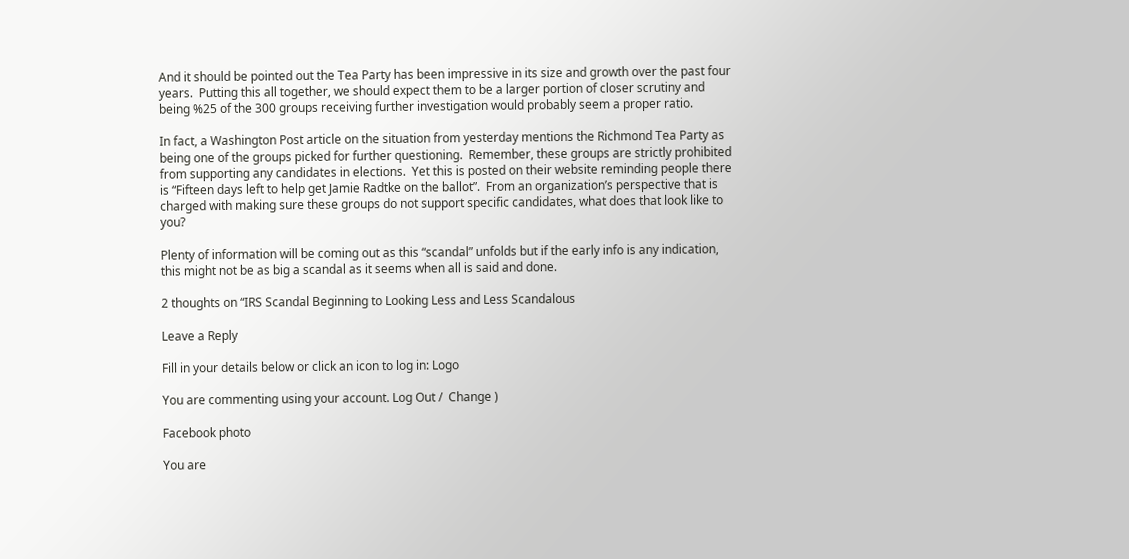And it should be pointed out the Tea Party has been impressive in its size and growth over the past four years.  Putting this all together, we should expect them to be a larger portion of closer scrutiny and being %25 of the 300 groups receiving further investigation would probably seem a proper ratio.

In fact, a Washington Post article on the situation from yesterday mentions the Richmond Tea Party as being one of the groups picked for further questioning.  Remember, these groups are strictly prohibited from supporting any candidates in elections.  Yet this is posted on their website reminding people there is “Fifteen days left to help get Jamie Radtke on the ballot”.  From an organization’s perspective that is charged with making sure these groups do not support specific candidates, what does that look like to you?

Plenty of information will be coming out as this “scandal” unfolds but if the early info is any indication, this might not be as big a scandal as it seems when all is said and done.

2 thoughts on “IRS Scandal Beginning to Looking Less and Less Scandalous

Leave a Reply

Fill in your details below or click an icon to log in: Logo

You are commenting using your account. Log Out /  Change )

Facebook photo

You are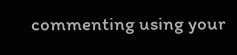commenting using your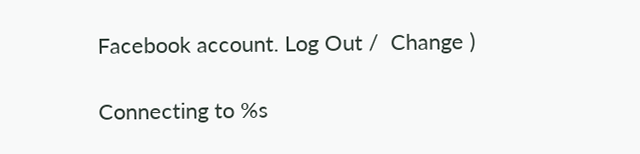Facebook account. Log Out /  Change )

Connecting to %s